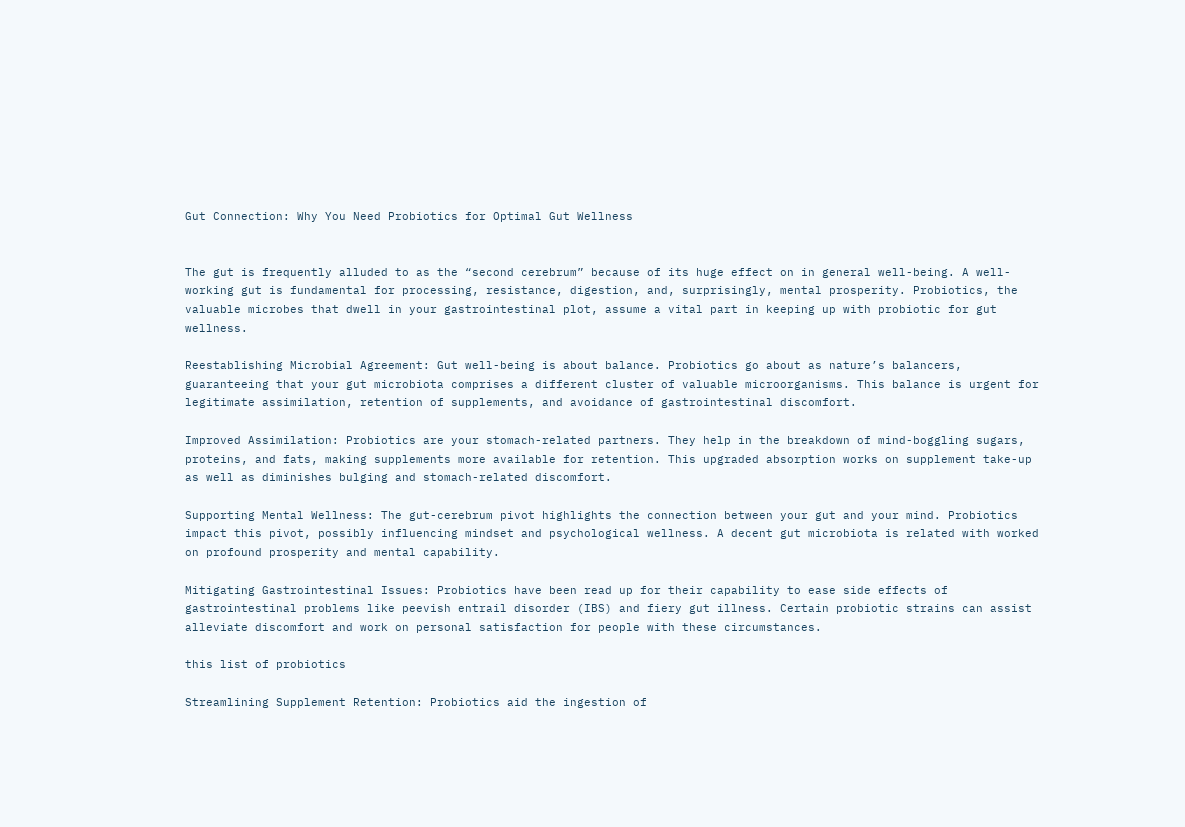Gut Connection: Why You Need Probiotics for Optimal Gut Wellness


The gut is frequently alluded to as the “second cerebrum” because of its huge effect on in general well-being. A well-working gut is fundamental for processing, resistance, digestion, and, surprisingly, mental prosperity. Probiotics, the valuable microbes that dwell in your gastrointestinal plot, assume a vital part in keeping up with probiotic for gut wellness.

Reestablishing Microbial Agreement: Gut well-being is about balance. Probiotics go about as nature’s balancers, guaranteeing that your gut microbiota comprises a different cluster of valuable microorganisms. This balance is urgent for legitimate assimilation, retention of supplements, and avoidance of gastrointestinal discomfort.

Improved Assimilation: Probiotics are your stomach-related partners. They help in the breakdown of mind-boggling sugars, proteins, and fats, making supplements more available for retention. This upgraded absorption works on supplement take-up as well as diminishes bulging and stomach-related discomfort.

Supporting Mental Wellness: The gut-cerebrum pivot highlights the connection between your gut and your mind. Probiotics impact this pivot, possibly influencing mindset and psychological wellness. A decent gut microbiota is related with worked on profound prosperity and mental capability.

Mitigating Gastrointestinal Issues: Probiotics have been read up for their capability to ease side effects of gastrointestinal problems like peevish entrail disorder (IBS) and fiery gut illness. Certain probiotic strains can assist alleviate discomfort and work on personal satisfaction for people with these circumstances.

this list of probiotics

Streamlining Supplement Retention: Probiotics aid the ingestion of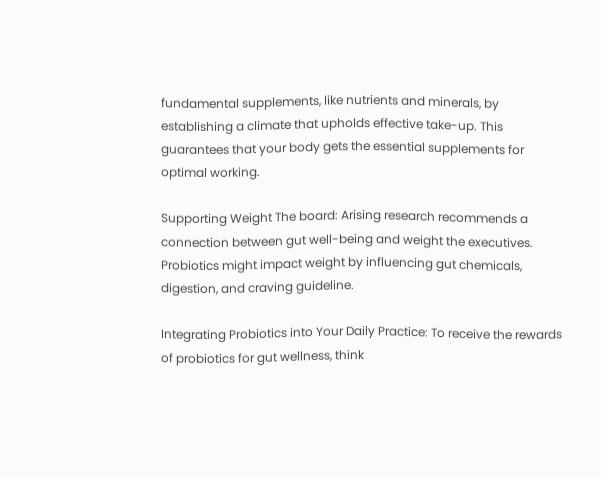fundamental supplements, like nutrients and minerals, by establishing a climate that upholds effective take-up. This guarantees that your body gets the essential supplements for optimal working.

Supporting Weight The board: Arising research recommends a connection between gut well-being and weight the executives. Probiotics might impact weight by influencing gut chemicals, digestion, and craving guideline.

Integrating Probiotics into Your Daily Practice: To receive the rewards of probiotics for gut wellness, think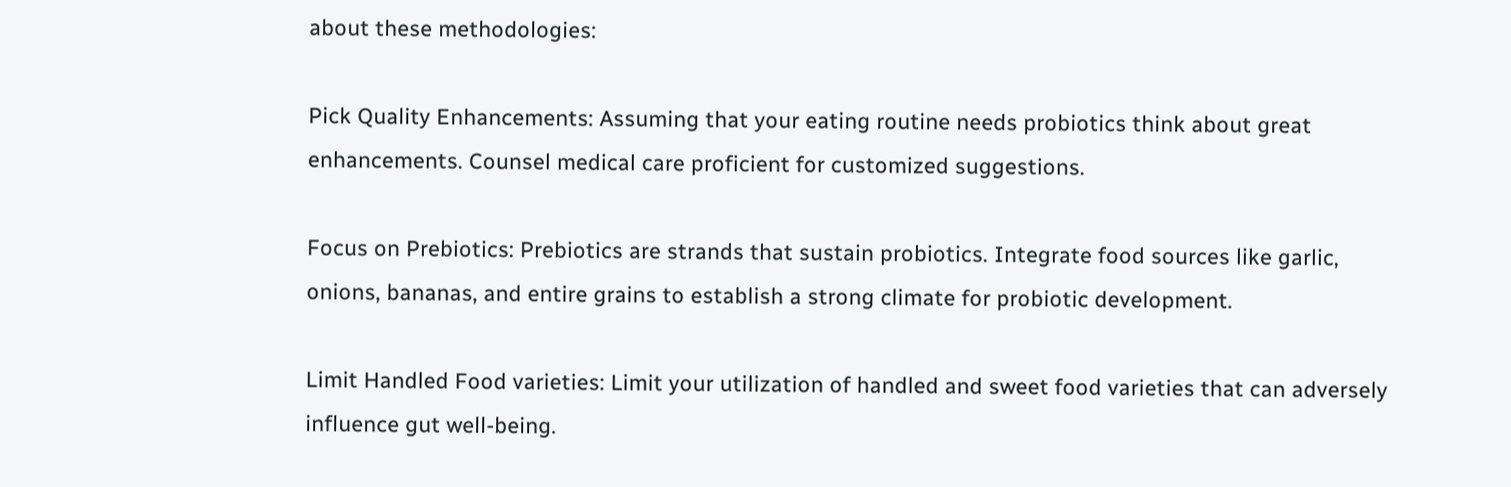about these methodologies:

Pick Quality Enhancements: Assuming that your eating routine needs probiotics think about great enhancements. Counsel medical care proficient for customized suggestions.

Focus on Prebiotics: Prebiotics are strands that sustain probiotics. Integrate food sources like garlic, onions, bananas, and entire grains to establish a strong climate for probiotic development.

Limit Handled Food varieties: Limit your utilization of handled and sweet food varieties that can adversely influence gut well-being.